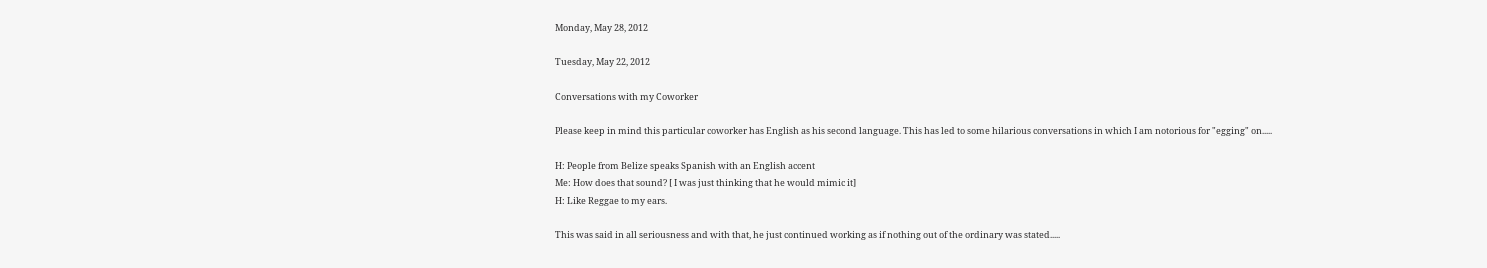Monday, May 28, 2012

Tuesday, May 22, 2012

Conversations with my Coworker

Please keep in mind this particular coworker has English as his second language. This has led to some hilarious conversations in which I am notorious for "egging" on.....

H: People from Belize speaks Spanish with an English accent
Me: How does that sound? [ I was just thinking that he would mimic it]
H: Like Reggae to my ears.

This was said in all seriousness and with that, he just continued working as if nothing out of the ordinary was stated.....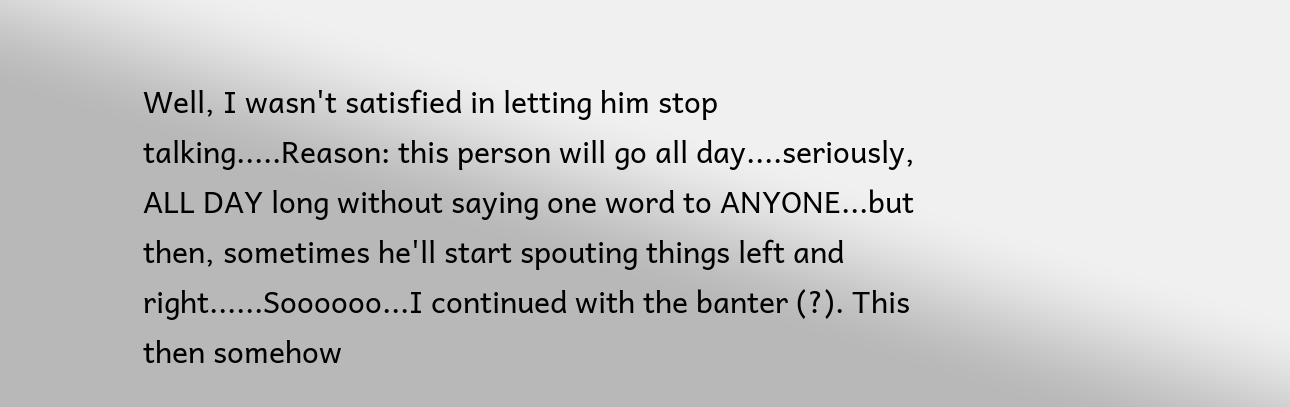Well, I wasn't satisfied in letting him stop talking.....Reason: this person will go all day....seriously, ALL DAY long without saying one word to ANYONE...but then, sometimes he'll start spouting things left and right......Soooooo...I continued with the banter (?). This then somehow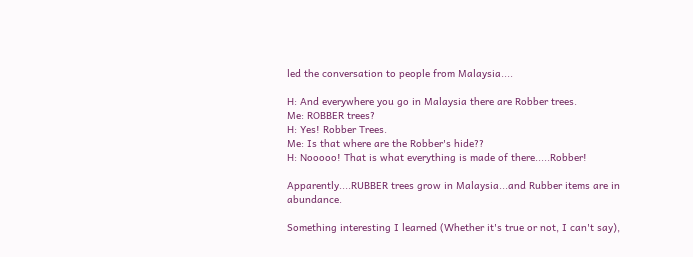led the conversation to people from Malaysia....

H: And everywhere you go in Malaysia there are Robber trees.
Me: ROBBER trees?
H: Yes! Robber Trees.
Me: Is that where are the Robber's hide??
H: Nooooo! That is what everything is made of there.....Robber!

Apparently....RUBBER trees grow in Malaysia...and Rubber items are in abundance.

Something interesting I learned (Whether it's true or not, I can't say),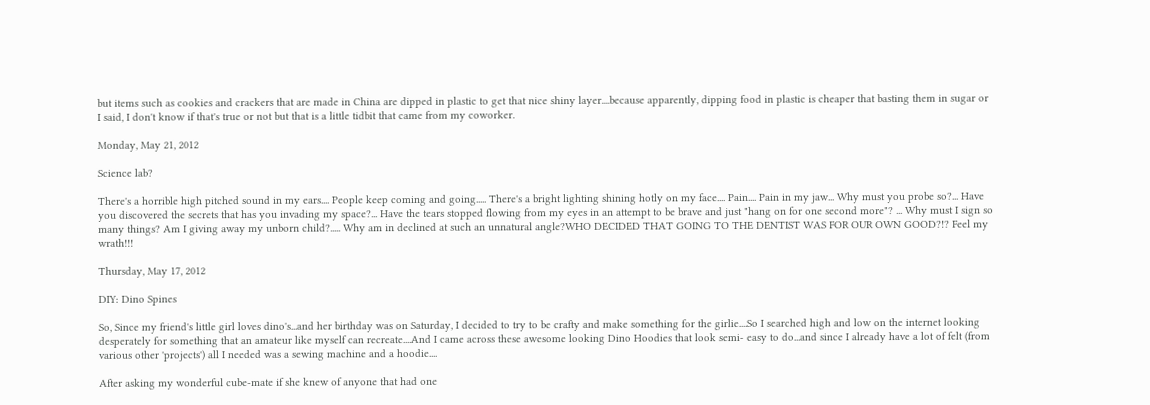but items such as cookies and crackers that are made in China are dipped in plastic to get that nice shiny layer....because apparently, dipping food in plastic is cheaper that basting them in sugar or I said, I don't know if that's true or not but that is a little tidbit that came from my coworker.

Monday, May 21, 2012

Science lab?

There's a horrible high pitched sound in my ears.... People keep coming and going..... There's a bright lighting shining hotly on my face.... Pain.... Pain in my jaw... Why must you probe so?... Have you discovered the secrets that has you invading my space?... Have the tears stopped flowing from my eyes in an attempt to be brave and just "hang on for one second more"? ... Why must I sign so many things? Am I giving away my unborn child?..... Why am in declined at such an unnatural angle?WHO DECIDED THAT GOING TO THE DENTIST WAS FOR OUR OWN GOOD?!? Feel my wrath!!!

Thursday, May 17, 2012

DIY: Dino Spines

So, Since my friend's little girl loves dino's...and her birthday was on Saturday, I decided to try to be crafty and make something for the girlie....So I searched high and low on the internet looking desperately for something that an amateur like myself can recreate....And I came across these awesome looking Dino Hoodies that look semi- easy to do...and since I already have a lot of felt (from various other 'projects') all I needed was a sewing machine and a hoodie....

After asking my wonderful cube-mate if she knew of anyone that had one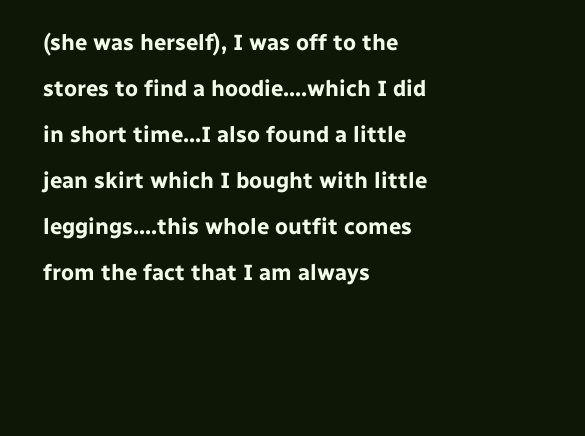(she was herself), I was off to the stores to find a hoodie....which I did in short time...I also found a little jean skirt which I bought with little leggings....this whole outfit comes from the fact that I am always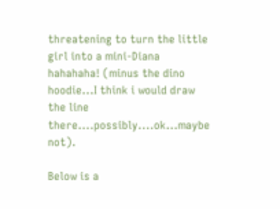threatening to turn the little girl into a mini-Diana hahahaha! (minus the dino hoodie...I think i would draw the line there....possibly....ok...maybe not).

Below is a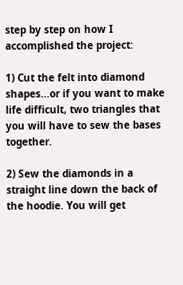step by step on how I accomplished the project:

1) Cut the felt into diamond shapes...or if you want to make life difficult, two triangles that you will have to sew the bases together.

2) Sew the diamonds in a straight line down the back of the hoodie. You will get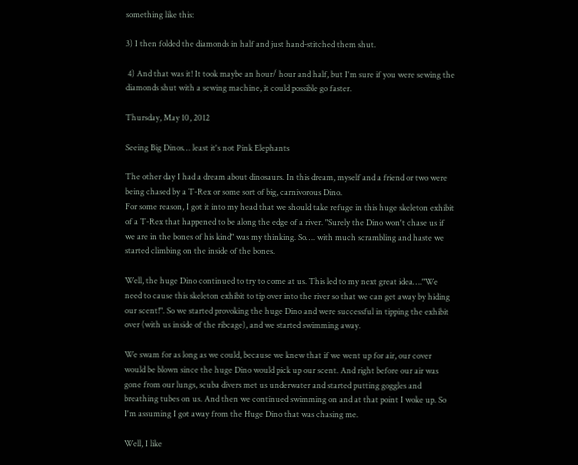something like this:

3) I then folded the diamonds in half and just hand-stitched them shut.

 4) And that was it! It took maybe an hour/ hour and half, but I'm sure if you were sewing the diamonds shut with a sewing machine, it could possible go faster.

Thursday, May 10, 2012

Seeing Big Dinos… least it's not Pink Elephants

The other day I had a dream about dinosaurs. In this dream, myself and a friend or two were being chased by a T-Rex or some sort of big, carnivorous Dino.
For some reason, I got it into my head that we should take refuge in this huge skeleton exhibit of a T-Rex that happened to be along the edge of a river. "Surely the Dino won't chase us if we are in the bones of his kind" was my thinking. So…. with much scrambling and haste we started climbing on the inside of the bones.

Well, the huge Dino continued to try to come at us. This led to my next great idea…."We need to cause this skeleton exhibit to tip over into the river so that we can get away by hiding our scent!". So we started provoking the huge Dino and were successful in tipping the exhibit over (with us inside of the ribcage), and we started swimming away.

We swam for as long as we could, because we knew that if we went up for air, our cover would be blown since the huge Dino would pick up our scent. And right before our air was gone from our lungs, scuba divers met us underwater and started putting goggles and breathing tubes on us. And then we continued swimming on and at that point I woke up. So I'm assuming I got away from the Huge Dino that was chasing me.

Well, I like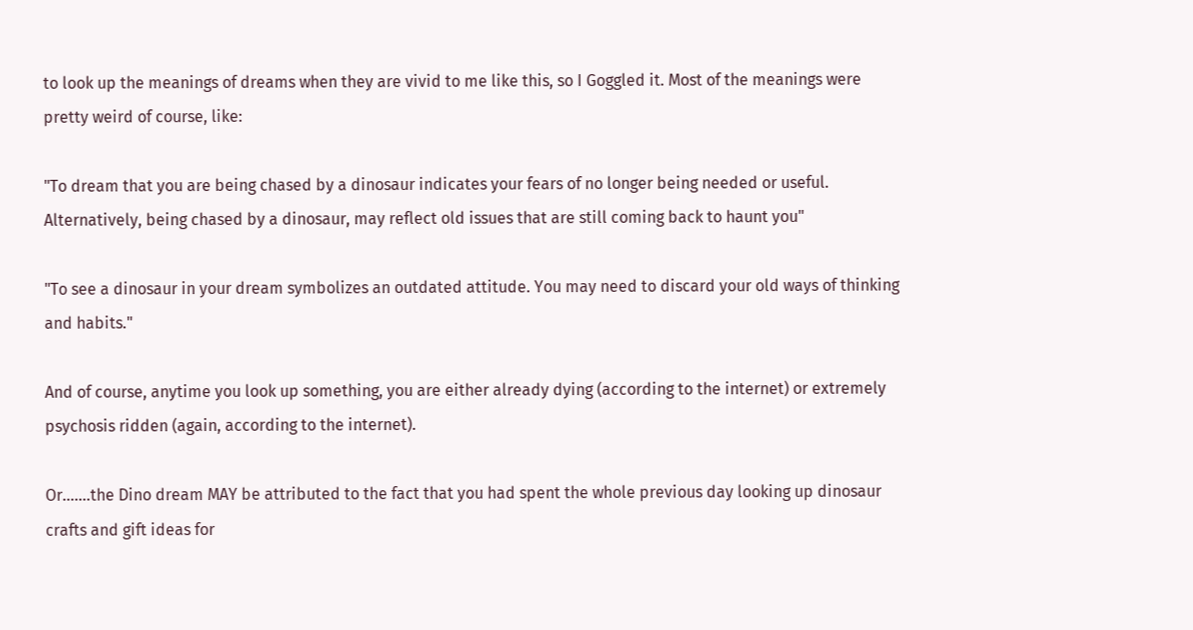to look up the meanings of dreams when they are vivid to me like this, so I Goggled it. Most of the meanings were pretty weird of course, like:

"To dream that you are being chased by a dinosaur indicates your fears of no longer being needed or useful. Alternatively, being chased by a dinosaur, may reflect old issues that are still coming back to haunt you"

"To see a dinosaur in your dream symbolizes an outdated attitude. You may need to discard your old ways of thinking and habits."

And of course, anytime you look up something, you are either already dying (according to the internet) or extremely psychosis ridden (again, according to the internet).

Or…….the Dino dream MAY be attributed to the fact that you had spent the whole previous day looking up dinosaur crafts and gift ideas for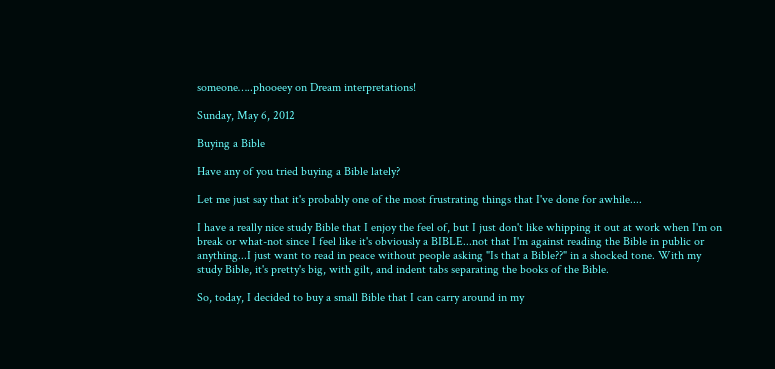someone…..phooeey on Dream interpretations!

Sunday, May 6, 2012

Buying a Bible

Have any of you tried buying a Bible lately?

Let me just say that it's probably one of the most frustrating things that I've done for awhile....

I have a really nice study Bible that I enjoy the feel of, but I just don't like whipping it out at work when I'm on break or what-not since I feel like it's obviously a BIBLE...not that I'm against reading the Bible in public or anything...I just want to read in peace without people asking "Is that a Bible??" in a shocked tone. With my study Bible, it's pretty's big, with gilt, and indent tabs separating the books of the Bible.

So, today, I decided to buy a small Bible that I can carry around in my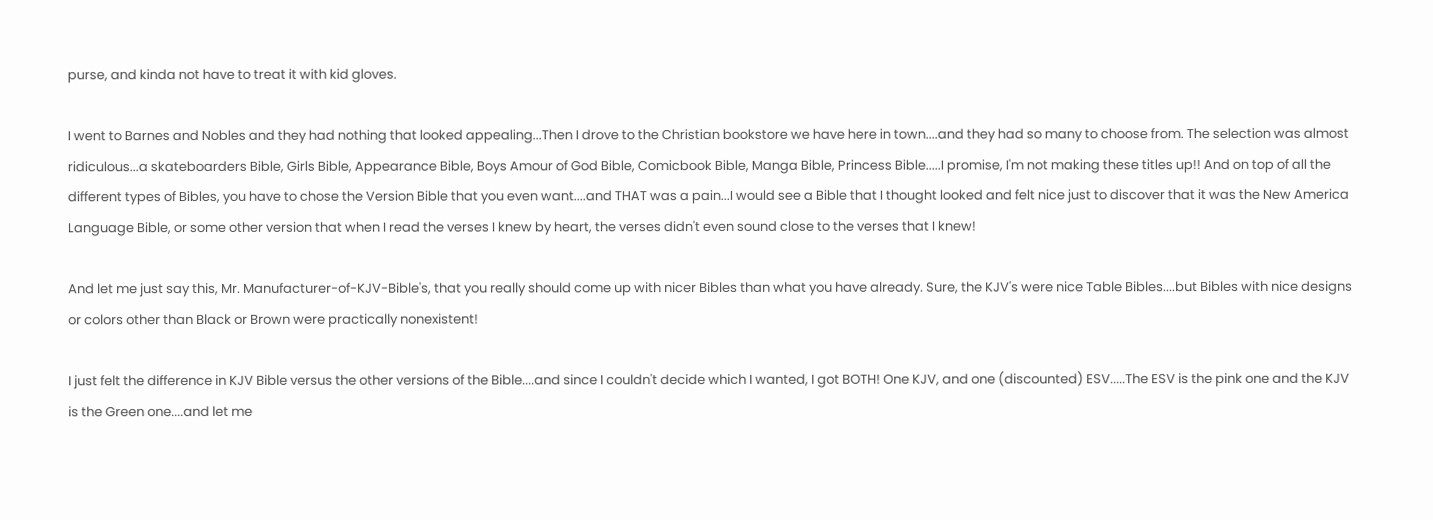purse, and kinda not have to treat it with kid gloves.

I went to Barnes and Nobles and they had nothing that looked appealing...Then I drove to the Christian bookstore we have here in town....and they had so many to choose from. The selection was almost ridiculous...a skateboarders Bible, Girls Bible, Appearance Bible, Boys Amour of God Bible, Comicbook Bible, Manga Bible, Princess Bible.....I promise, I'm not making these titles up!! And on top of all the different types of Bibles, you have to chose the Version Bible that you even want....and THAT was a pain...I would see a Bible that I thought looked and felt nice just to discover that it was the New America Language Bible, or some other version that when I read the verses I knew by heart, the verses didn't even sound close to the verses that I knew!

And let me just say this, Mr. Manufacturer-of-KJV-Bible's, that you really should come up with nicer Bibles than what you have already. Sure, the KJV's were nice Table Bibles....but Bibles with nice designs or colors other than Black or Brown were practically nonexistent!

I just felt the difference in KJV Bible versus the other versions of the Bible....and since I couldn't decide which I wanted, I got BOTH! One KJV, and one (discounted) ESV.....The ESV is the pink one and the KJV is the Green one....and let me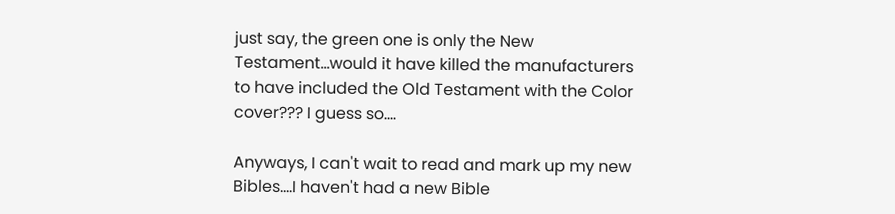just say, the green one is only the New Testament...would it have killed the manufacturers to have included the Old Testament with the Color cover??? I guess so....

Anyways, I can't wait to read and mark up my new Bibles....I haven't had a new Bible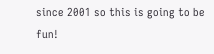since 2001 so this is going to be fun!